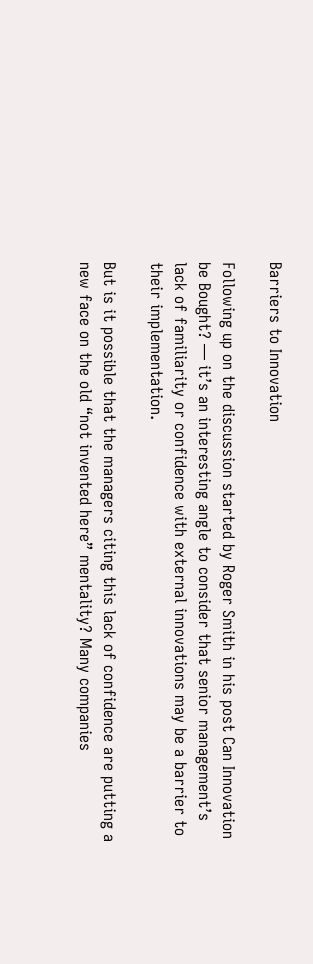Barriers to Innovation

Following up on the discussion started by Roger Smith in his post Can Innovation be Bought? — it’s an interesting angle to consider that senior management’s lack of familiarity or confidence with external innovations may be a barrier to their implementation.

But is it possible that the managers citing this lack of confidence are putting a new face on the old “not invented here” mentality? Many companies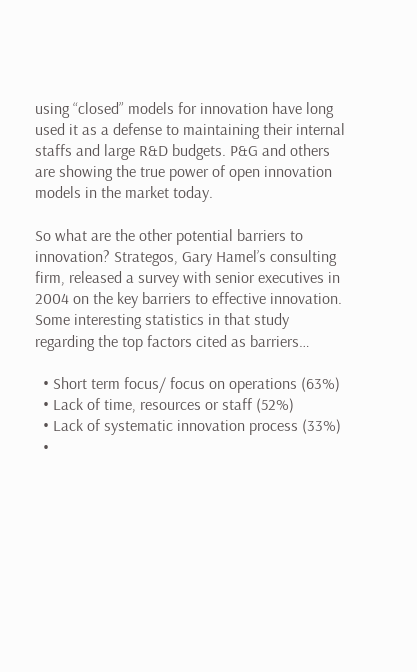using “closed” models for innovation have long used it as a defense to maintaining their internal staffs and large R&D budgets. P&G and others are showing the true power of open innovation models in the market today.

So what are the other potential barriers to innovation? Strategos, Gary Hamel’s consulting firm, released a survey with senior executives in 2004 on the key barriers to effective innovation. Some interesting statistics in that study regarding the top factors cited as barriers…

  • Short term focus/ focus on operations (63%)
  • Lack of time, resources or staff (52%)
  • Lack of systematic innovation process (33%)
  •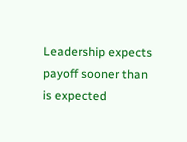Leadership expects payoff sooner than is expected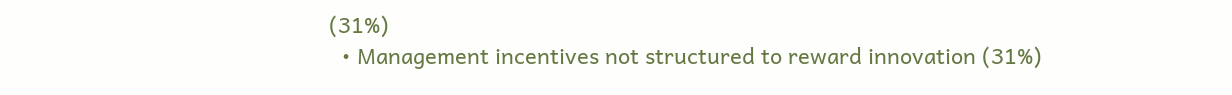(31%)
  • Management incentives not structured to reward innovation (31%)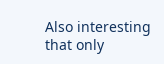Also interesting that only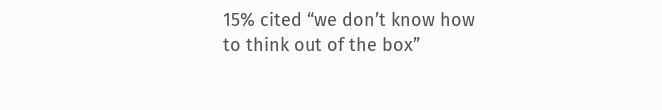15% cited “we don’t know how to think out of the box”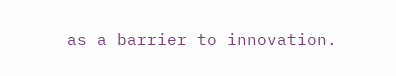as a barrier to innovation.